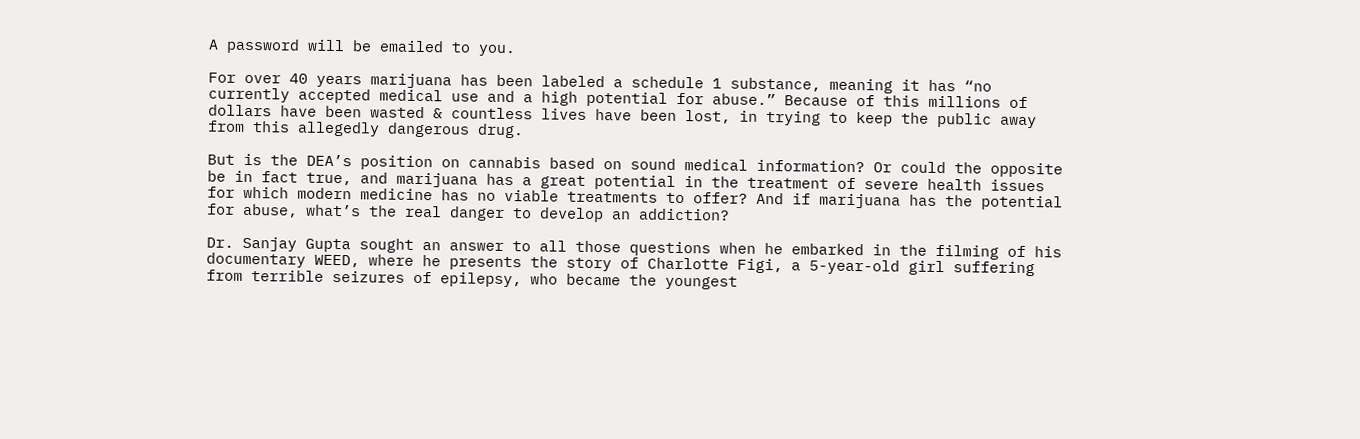A password will be emailed to you.

For over 40 years marijuana has been labeled a schedule 1 substance, meaning it has “no currently accepted medical use and a high potential for abuse.” Because of this millions of dollars have been wasted & countless lives have been lost, in trying to keep the public away from this allegedly dangerous drug.

But is the DEA’s position on cannabis based on sound medical information? Or could the opposite be in fact true, and marijuana has a great potential in the treatment of severe health issues for which modern medicine has no viable treatments to offer? And if marijuana has the potential for abuse, what’s the real danger to develop an addiction?

Dr. Sanjay Gupta sought an answer to all those questions when he embarked in the filming of his documentary WEED, where he presents the story of Charlotte Figi, a 5-year-old girl suffering from terrible seizures of epilepsy, who became the youngest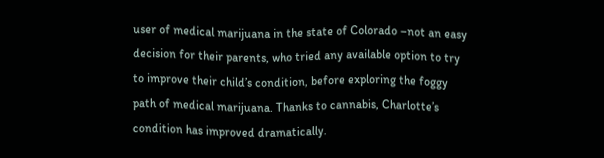user of medical marijuana in the state of Colorado –not an easy decision for their parents, who tried any available option to try to improve their child’s condition, before exploring the foggy path of medical marijuana. Thanks to cannabis, Charlotte’s condition has improved dramatically.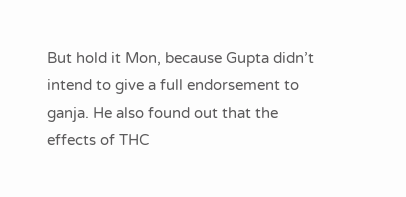But hold it Mon, because Gupta didn’t intend to give a full endorsement to ganja. He also found out that the effects of THC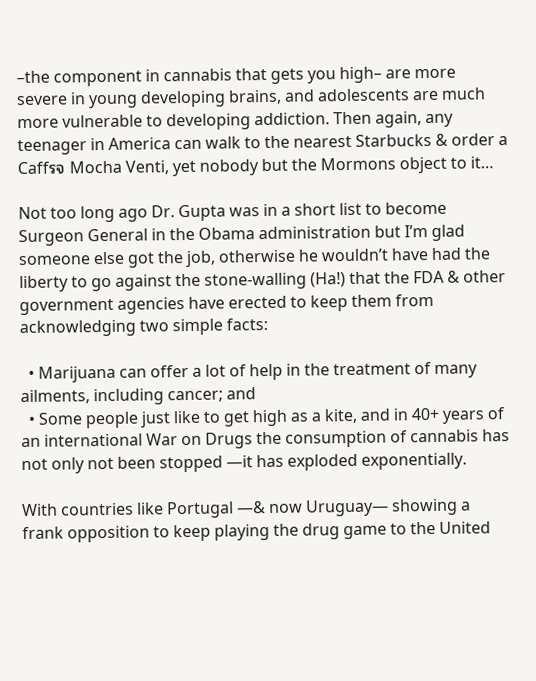–the component in cannabis that gets you high– are more severe in young developing brains, and adolescents are much more vulnerable to developing addiction. Then again, any teenager in America can walk to the nearest Starbucks & order a Caffรจ Mocha Venti, yet nobody but the Mormons object to it…

Not too long ago Dr. Gupta was in a short list to become Surgeon General in the Obama administration but I’m glad someone else got the job, otherwise he wouldn’t have had the liberty to go against the stone-walling (Ha!) that the FDA & other government agencies have erected to keep them from acknowledging two simple facts:

  • Marijuana can offer a lot of help in the treatment of many ailments, including cancer; and
  • Some people just like to get high as a kite, and in 40+ years of an international War on Drugs the consumption of cannabis has not only not been stopped —it has exploded exponentially.

With countries like Portugal —& now Uruguay— showing a frank opposition to keep playing the drug game to the United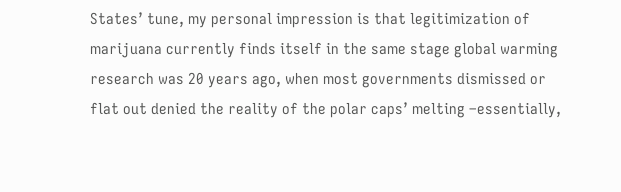States’ tune, my personal impression is that legitimization of marijuana currently finds itself in the same stage global warming research was 20 years ago, when most governments dismissed or flat out denied the reality of the polar caps’ melting –essentially,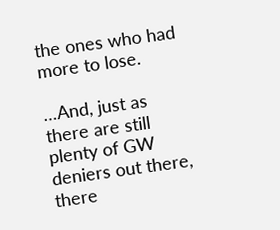the ones who had more to lose.

…And, just as there are still plenty of GW deniers out there, there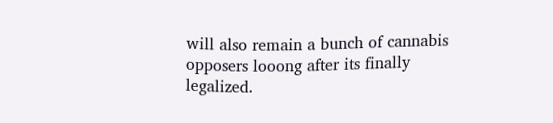will also remain a bunch of cannabis opposers looong after its finally legalized.